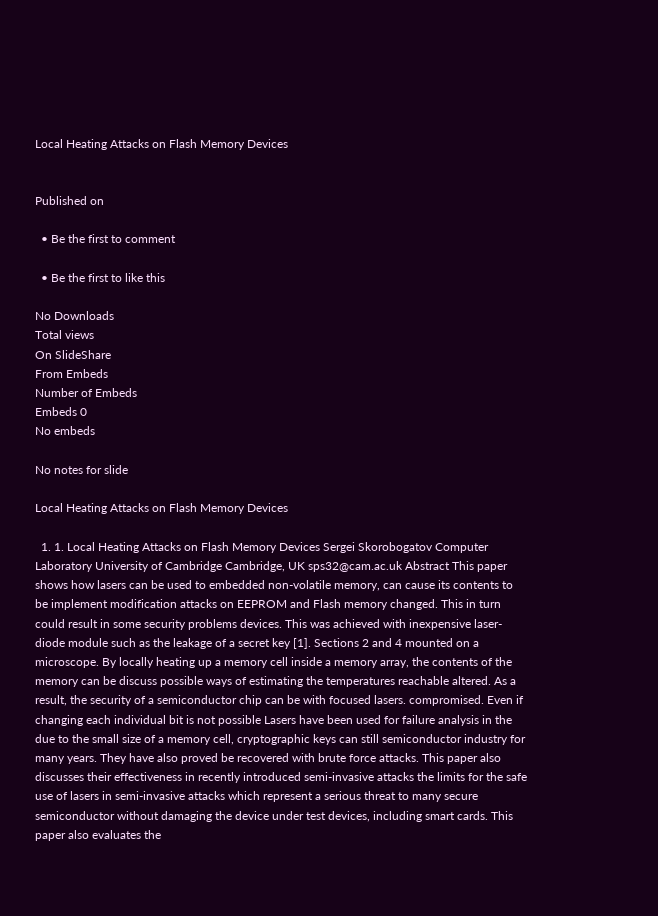Local Heating Attacks on Flash Memory Devices


Published on

  • Be the first to comment

  • Be the first to like this

No Downloads
Total views
On SlideShare
From Embeds
Number of Embeds
Embeds 0
No embeds

No notes for slide

Local Heating Attacks on Flash Memory Devices

  1. 1. Local Heating Attacks on Flash Memory Devices Sergei Skorobogatov Computer Laboratory University of Cambridge Cambridge, UK sps32@cam.ac.uk Abstract This paper shows how lasers can be used to embedded non-volatile memory, can cause its contents to be implement modification attacks on EEPROM and Flash memory changed. This in turn could result in some security problems devices. This was achieved with inexpensive laser-diode module such as the leakage of a secret key [1]. Sections 2 and 4 mounted on a microscope. By locally heating up a memory cell inside a memory array, the contents of the memory can be discuss possible ways of estimating the temperatures reachable altered. As a result, the security of a semiconductor chip can be with focused lasers. compromised. Even if changing each individual bit is not possible Lasers have been used for failure analysis in the due to the small size of a memory cell, cryptographic keys can still semiconductor industry for many years. They have also proved be recovered with brute force attacks. This paper also discusses their effectiveness in recently introduced semi-invasive attacks the limits for the safe use of lasers in semi-invasive attacks which represent a serious threat to many secure semiconductor without damaging the device under test devices, including smart cards. This paper also evaluates the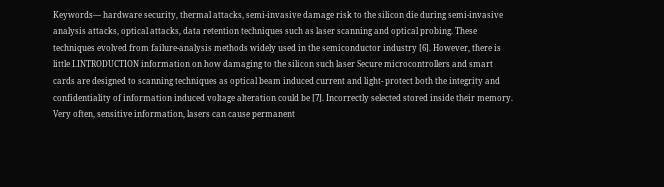Keywords— hardware security, thermal attacks, semi-invasive damage risk to the silicon die during semi-invasive analysis attacks, optical attacks, data retention techniques such as laser scanning and optical probing. These techniques evolved from failure-analysis methods widely used in the semiconductor industry [6]. However, there is little I.INTRODUCTION information on how damaging to the silicon such laser Secure microcontrollers and smart cards are designed to scanning techniques as optical beam induced current and light- protect both the integrity and confidentiality of information induced voltage alteration could be [7]. Incorrectly selected stored inside their memory. Very often, sensitive information, lasers can cause permanent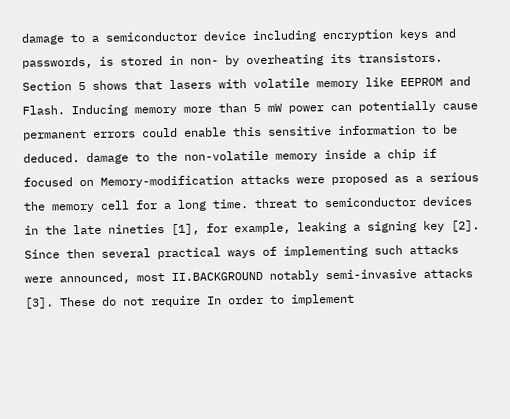damage to a semiconductor device including encryption keys and passwords, is stored in non- by overheating its transistors. Section 5 shows that lasers with volatile memory like EEPROM and Flash. Inducing memory more than 5 mW power can potentially cause permanent errors could enable this sensitive information to be deduced. damage to the non-volatile memory inside a chip if focused on Memory-modification attacks were proposed as a serious the memory cell for a long time. threat to semiconductor devices in the late nineties [1], for example, leaking a signing key [2]. Since then several practical ways of implementing such attacks were announced, most II.BACKGROUND notably semi-invasive attacks [3]. These do not require In order to implement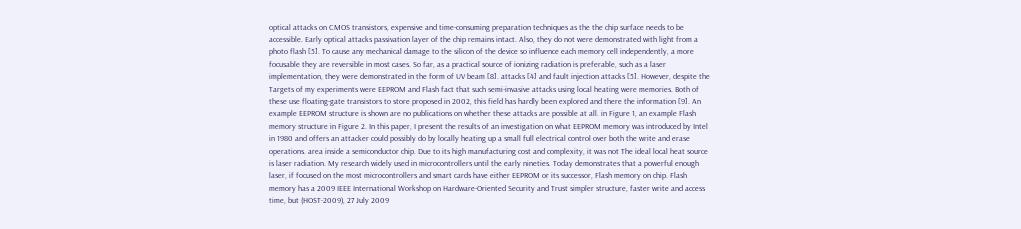optical attacks on CMOS transistors, expensive and time-consuming preparation techniques as the the chip surface needs to be accessible. Early optical attacks passivation layer of the chip remains intact. Also, they do not were demonstrated with light from a photo flash [5]. To cause any mechanical damage to the silicon of the device so influence each memory cell independently, a more focusable they are reversible in most cases. So far, as a practical source of ionizing radiation is preferable, such as a laser implementation, they were demonstrated in the form of UV beam [8]. attacks [4] and fault injection attacks [5]. However, despite the Targets of my experiments were EEPROM and Flash fact that such semi-invasive attacks using local heating were memories. Both of these use floating-gate transistors to store proposed in 2002, this field has hardly been explored and there the information [9]. An example EEPROM structure is shown are no publications on whether these attacks are possible at all. in Figure 1, an example Flash memory structure in Figure 2. In this paper, I present the results of an investigation on what EEPROM memory was introduced by Intel in 1980 and offers an attacker could possibly do by locally heating up a small full electrical control over both the write and erase operations. area inside a semiconductor chip. Due to its high manufacturing cost and complexity, it was not The ideal local heat source is laser radiation. My research widely used in microcontrollers until the early nineties. Today demonstrates that a powerful enough laser, if focused on the most microcontrollers and smart cards have either EEPROM or its successor, Flash memory on chip. Flash memory has a 2009 IEEE International Workshop on Hardware-Oriented Security and Trust simpler structure, faster write and access time, but (HOST-2009), 27 July 2009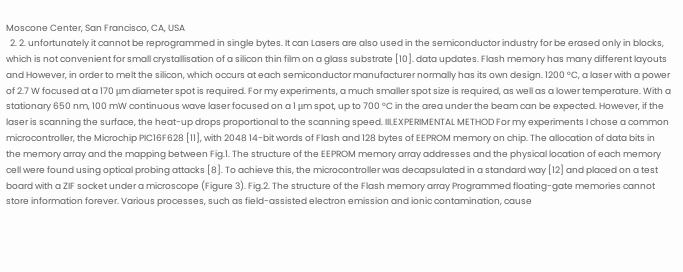Moscone Center, San Francisco, CA, USA
  2. 2. unfortunately it cannot be reprogrammed in single bytes. It can Lasers are also used in the semiconductor industry for be erased only in blocks, which is not convenient for small crystallisation of a silicon thin film on a glass substrate [10]. data updates. Flash memory has many different layouts and However, in order to melt the silicon, which occurs at each semiconductor manufacturer normally has its own design. 1200 °C, a laser with a power of 2.7 W focused at a 170 μm diameter spot is required. For my experiments, a much smaller spot size is required, as well as a lower temperature. With a stationary 650 nm, 100 mW continuous wave laser focused on a 1 μm spot, up to 700 °C in the area under the beam can be expected. However, if the laser is scanning the surface, the heat-up drops proportional to the scanning speed. III.EXPERIMENTAL METHOD For my experiments I chose a common microcontroller, the Microchip PIC16F628 [11], with 2048 14-bit words of Flash and 128 bytes of EEPROM memory on chip. The allocation of data bits in the memory array and the mapping between Fig.1. The structure of the EEPROM memory array addresses and the physical location of each memory cell were found using optical probing attacks [8]. To achieve this, the microcontroller was decapsulated in a standard way [12] and placed on a test board with a ZIF socket under a microscope (Figure 3). Fig.2. The structure of the Flash memory array Programmed floating-gate memories cannot store information forever. Various processes, such as field-assisted electron emission and ionic contamination, cause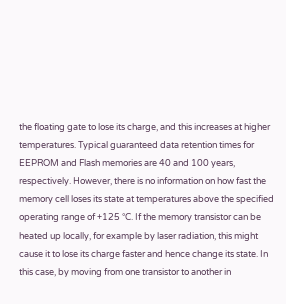the floating gate to lose its charge, and this increases at higher temperatures. Typical guaranteed data retention times for EEPROM and Flash memories are 40 and 100 years, respectively. However, there is no information on how fast the memory cell loses its state at temperatures above the specified operating range of +125 °C. If the memory transistor can be heated up locally, for example by laser radiation, this might cause it to lose its charge faster and hence change its state. In this case, by moving from one transistor to another in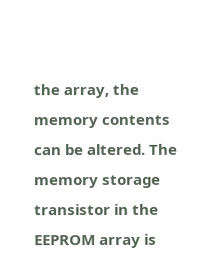the array, the memory contents can be altered. The memory storage transistor in the EEPROM array is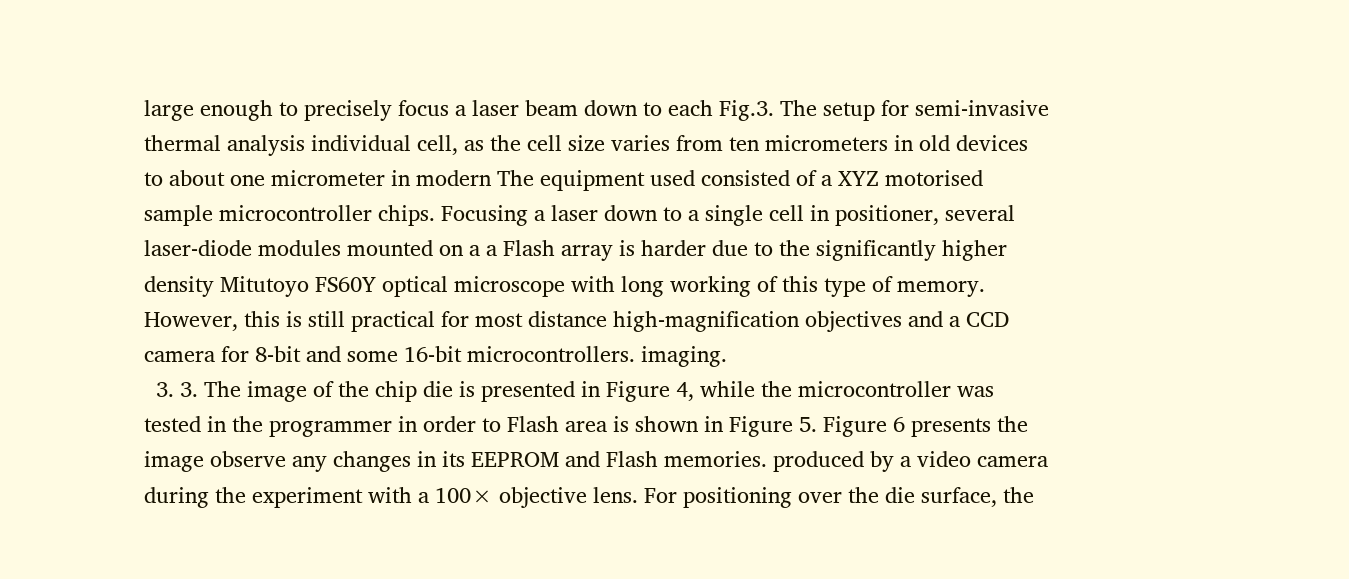large enough to precisely focus a laser beam down to each Fig.3. The setup for semi-invasive thermal analysis individual cell, as the cell size varies from ten micrometers in old devices to about one micrometer in modern The equipment used consisted of a XYZ motorised sample microcontroller chips. Focusing a laser down to a single cell in positioner, several laser-diode modules mounted on a a Flash array is harder due to the significantly higher density Mitutoyo FS60Y optical microscope with long working of this type of memory. However, this is still practical for most distance high-magnification objectives and a CCD camera for 8-bit and some 16-bit microcontrollers. imaging.
  3. 3. The image of the chip die is presented in Figure 4, while the microcontroller was tested in the programmer in order to Flash area is shown in Figure 5. Figure 6 presents the image observe any changes in its EEPROM and Flash memories. produced by a video camera during the experiment with a 100× objective lens. For positioning over the die surface, the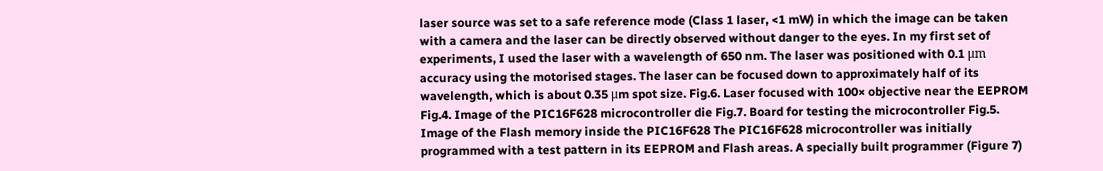laser source was set to a safe reference mode (Class 1 laser, <1 mW) in which the image can be taken with a camera and the laser can be directly observed without danger to the eyes. In my first set of experiments, I used the laser with a wavelength of 650 nm. The laser was positioned with 0.1 μm accuracy using the motorised stages. The laser can be focused down to approximately half of its wavelength, which is about 0.35 μm spot size. Fig.6. Laser focused with 100× objective near the EEPROM Fig.4. Image of the PIC16F628 microcontroller die Fig.7. Board for testing the microcontroller Fig.5. Image of the Flash memory inside the PIC16F628 The PIC16F628 microcontroller was initially programmed with a test pattern in its EEPROM and Flash areas. A specially built programmer (Figure 7)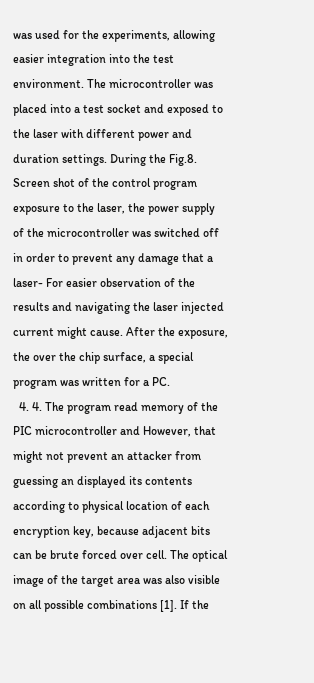was used for the experiments, allowing easier integration into the test environment. The microcontroller was placed into a test socket and exposed to the laser with different power and duration settings. During the Fig.8. Screen shot of the control program exposure to the laser, the power supply of the microcontroller was switched off in order to prevent any damage that a laser- For easier observation of the results and navigating the laser injected current might cause. After the exposure, the over the chip surface, a special program was written for a PC.
  4. 4. The program read memory of the PIC microcontroller and However, that might not prevent an attacker from guessing an displayed its contents according to physical location of each encryption key, because adjacent bits can be brute forced over cell. The optical image of the target area was also visible on all possible combinations [1]. If the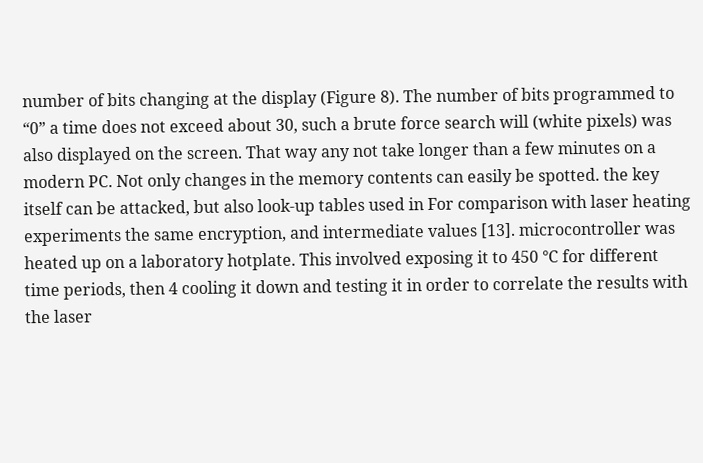number of bits changing at the display (Figure 8). The number of bits programmed to “0” a time does not exceed about 30, such a brute force search will (white pixels) was also displayed on the screen. That way any not take longer than a few minutes on a modern PC. Not only changes in the memory contents can easily be spotted. the key itself can be attacked, but also look-up tables used in For comparison with laser heating experiments the same encryption, and intermediate values [13]. microcontroller was heated up on a laboratory hotplate. This involved exposing it to 450 °C for different time periods, then 4 cooling it down and testing it in order to correlate the results with the laser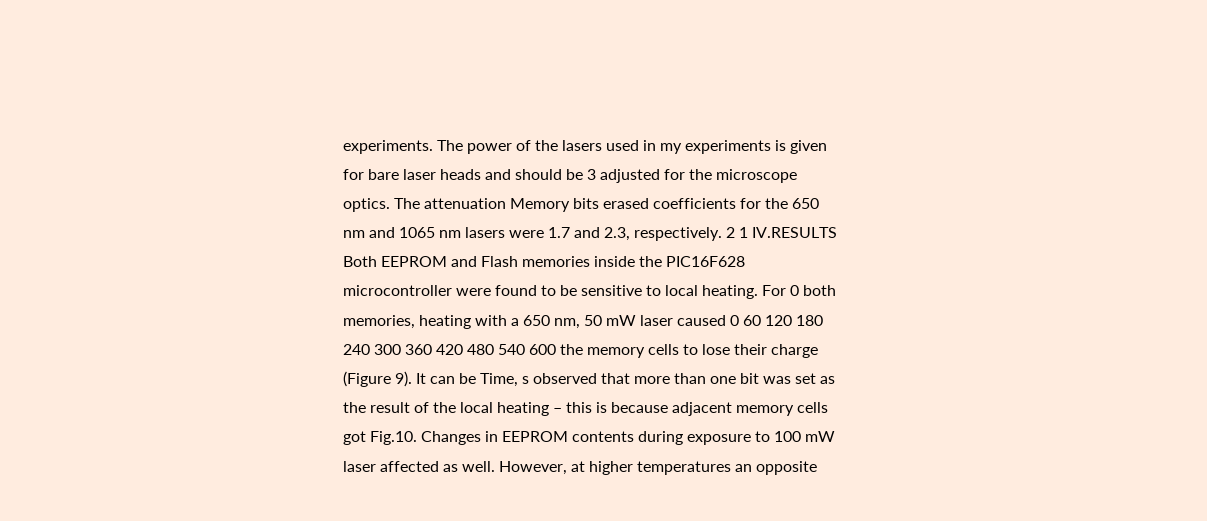experiments. The power of the lasers used in my experiments is given for bare laser heads and should be 3 adjusted for the microscope optics. The attenuation Memory bits erased coefficients for the 650 nm and 1065 nm lasers were 1.7 and 2.3, respectively. 2 1 IV.RESULTS Both EEPROM and Flash memories inside the PIC16F628 microcontroller were found to be sensitive to local heating. For 0 both memories, heating with a 650 nm, 50 mW laser caused 0 60 120 180 240 300 360 420 480 540 600 the memory cells to lose their charge (Figure 9). It can be Time, s observed that more than one bit was set as the result of the local heating – this is because adjacent memory cells got Fig.10. Changes in EEPROM contents during exposure to 100 mW laser affected as well. However, at higher temperatures an opposite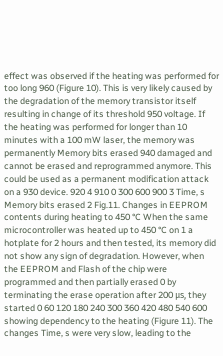effect was observed if the heating was performed for too long 960 (Figure 10). This is very likely caused by the degradation of the memory transistor itself resulting in change of its threshold 950 voltage. If the heating was performed for longer than 10 minutes with a 100 mW laser, the memory was permanently Memory bits erased 940 damaged and cannot be erased and reprogrammed anymore. This could be used as a permanent modification attack on a 930 device. 920 4 910 0 300 600 900 3 Time, s Memory bits erased 2 Fig.11. Changes in EEPROM contents during heating to 450 °C When the same microcontroller was heated up to 450 °C on 1 a hotplate for 2 hours and then tested, its memory did not show any sign of degradation. However, when the EEPROM and Flash of the chip were programmed and then partially erased 0 by terminating the erase operation after 200 μs, they started 0 60 120 180 240 300 360 420 480 540 600 showing dependency to the heating (Figure 11). The changes Time, s were very slow, leading to the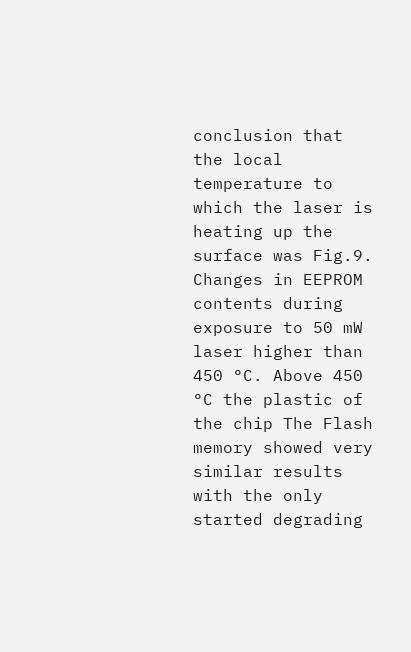conclusion that the local temperature to which the laser is heating up the surface was Fig.9. Changes in EEPROM contents during exposure to 50 mW laser higher than 450 °C. Above 450 °C the plastic of the chip The Flash memory showed very similar results with the only started degrading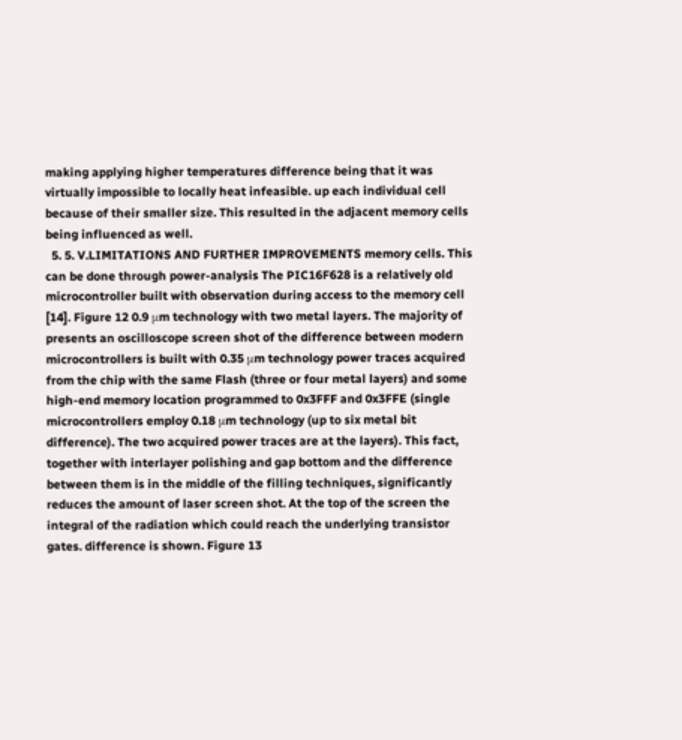making applying higher temperatures difference being that it was virtually impossible to locally heat infeasible. up each individual cell because of their smaller size. This resulted in the adjacent memory cells being influenced as well.
  5. 5. V.LIMITATIONS AND FURTHER IMPROVEMENTS memory cells. This can be done through power-analysis The PIC16F628 is a relatively old microcontroller built with observation during access to the memory cell [14]. Figure 12 0.9 μm technology with two metal layers. The majority of presents an oscilloscope screen shot of the difference between modern microcontrollers is built with 0.35 μm technology power traces acquired from the chip with the same Flash (three or four metal layers) and some high-end memory location programmed to 0x3FFF and 0x3FFE (single microcontrollers employ 0.18 μm technology (up to six metal bit difference). The two acquired power traces are at the layers). This fact, together with interlayer polishing and gap bottom and the difference between them is in the middle of the filling techniques, significantly reduces the amount of laser screen shot. At the top of the screen the integral of the radiation which could reach the underlying transistor gates. difference is shown. Figure 13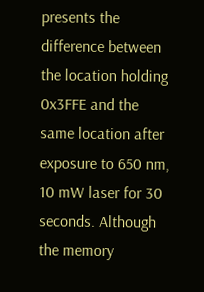presents the difference between the location holding 0x3FFE and the same location after exposure to 650 nm, 10 mW laser for 30 seconds. Although the memory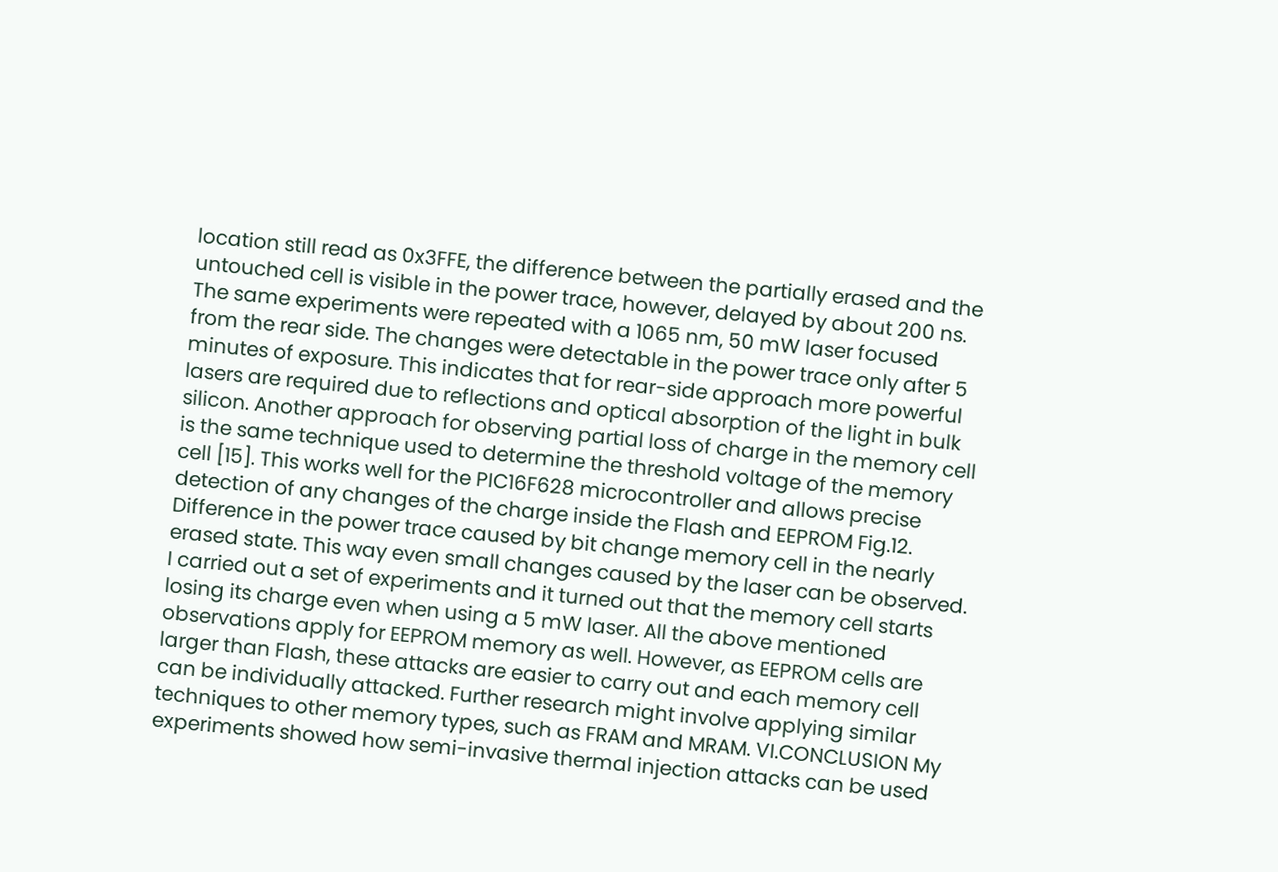location still read as 0x3FFE, the difference between the partially erased and the untouched cell is visible in the power trace, however, delayed by about 200 ns. The same experiments were repeated with a 1065 nm, 50 mW laser focused from the rear side. The changes were detectable in the power trace only after 5 minutes of exposure. This indicates that for rear-side approach more powerful lasers are required due to reflections and optical absorption of the light in bulk silicon. Another approach for observing partial loss of charge in the memory cell is the same technique used to determine the threshold voltage of the memory cell [15]. This works well for the PIC16F628 microcontroller and allows precise detection of any changes of the charge inside the Flash and EEPROM Fig.12. Difference in the power trace caused by bit change memory cell in the nearly erased state. This way even small changes caused by the laser can be observed. I carried out a set of experiments and it turned out that the memory cell starts losing its charge even when using a 5 mW laser. All the above mentioned observations apply for EEPROM memory as well. However, as EEPROM cells are larger than Flash, these attacks are easier to carry out and each memory cell can be individually attacked. Further research might involve applying similar techniques to other memory types, such as FRAM and MRAM. VI.CONCLUSION My experiments showed how semi-invasive thermal injection attacks can be used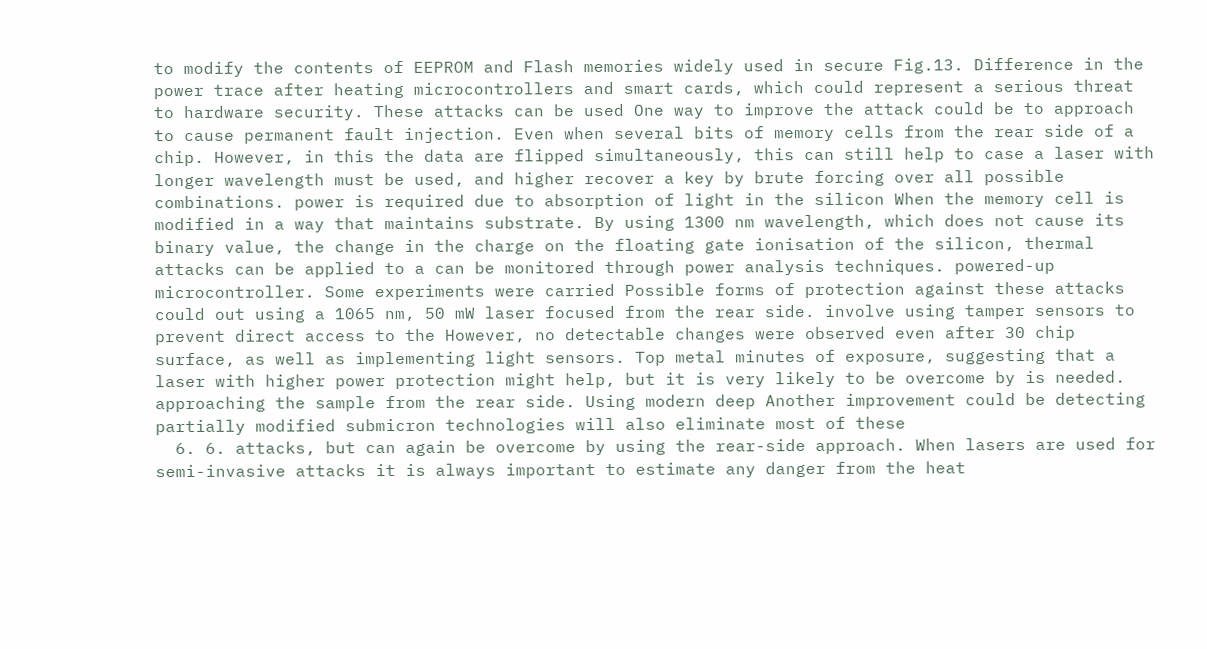to modify the contents of EEPROM and Flash memories widely used in secure Fig.13. Difference in the power trace after heating microcontrollers and smart cards, which could represent a serious threat to hardware security. These attacks can be used One way to improve the attack could be to approach to cause permanent fault injection. Even when several bits of memory cells from the rear side of a chip. However, in this the data are flipped simultaneously, this can still help to case a laser with longer wavelength must be used, and higher recover a key by brute forcing over all possible combinations. power is required due to absorption of light in the silicon When the memory cell is modified in a way that maintains substrate. By using 1300 nm wavelength, which does not cause its binary value, the change in the charge on the floating gate ionisation of the silicon, thermal attacks can be applied to a can be monitored through power analysis techniques. powered-up microcontroller. Some experiments were carried Possible forms of protection against these attacks could out using a 1065 nm, 50 mW laser focused from the rear side. involve using tamper sensors to prevent direct access to the However, no detectable changes were observed even after 30 chip surface, as well as implementing light sensors. Top metal minutes of exposure, suggesting that a laser with higher power protection might help, but it is very likely to be overcome by is needed. approaching the sample from the rear side. Using modern deep Another improvement could be detecting partially modified submicron technologies will also eliminate most of these
  6. 6. attacks, but can again be overcome by using the rear-side approach. When lasers are used for semi-invasive attacks it is always important to estimate any danger from the heat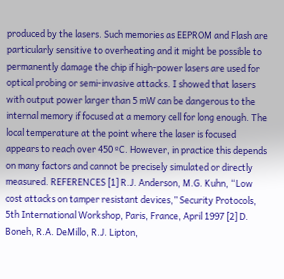produced by the lasers. Such memories as EEPROM and Flash are particularly sensitive to overheating and it might be possible to permanently damage the chip if high-power lasers are used for optical probing or semi-invasive attacks. I showed that lasers with output power larger than 5 mW can be dangerous to the internal memory if focused at a memory cell for long enough. The local temperature at the point where the laser is focused appears to reach over 450 ºC. However, in practice this depends on many factors and cannot be precisely simulated or directly measured. REFERENCES [1] R.J. Anderson, M.G. Kuhn, “Low cost attacks on tamper resistant devices,” Security Protocols, 5th International Workshop, Paris, France, April 1997 [2] D. Boneh, R.A. DeMillo, R.J. Lipton,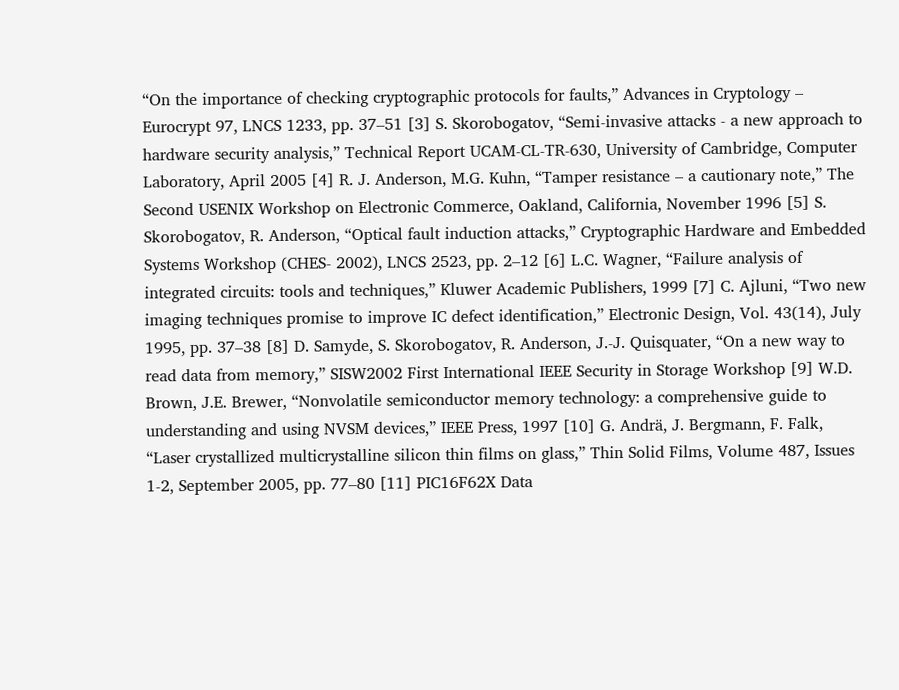“On the importance of checking cryptographic protocols for faults,” Advances in Cryptology – Eurocrypt 97, LNCS 1233, pp. 37–51 [3] S. Skorobogatov, “Semi-invasive attacks - a new approach to hardware security analysis,” Technical Report UCAM-CL-TR-630, University of Cambridge, Computer Laboratory, April 2005 [4] R. J. Anderson, M.G. Kuhn, “Tamper resistance – a cautionary note,” The Second USENIX Workshop on Electronic Commerce, Oakland, California, November 1996 [5] S. Skorobogatov, R. Anderson, “Optical fault induction attacks,” Cryptographic Hardware and Embedded Systems Workshop (CHES- 2002), LNCS 2523, pp. 2–12 [6] L.C. Wagner, “Failure analysis of integrated circuits: tools and techniques,” Kluwer Academic Publishers, 1999 [7] C. Ajluni, “Two new imaging techniques promise to improve IC defect identification,” Electronic Design, Vol. 43(14), July 1995, pp. 37–38 [8] D. Samyde, S. Skorobogatov, R. Anderson, J.-J. Quisquater, “On a new way to read data from memory,” SISW2002 First International IEEE Security in Storage Workshop [9] W.D. Brown, J.E. Brewer, “Nonvolatile semiconductor memory technology: a comprehensive guide to understanding and using NVSM devices,” IEEE Press, 1997 [10] G. Andrä, J. Bergmann, F. Falk, “Laser crystallized multicrystalline silicon thin films on glass,” Thin Solid Films, Volume 487, Issues 1-2, September 2005, pp. 77–80 [11] PIC16F62X Data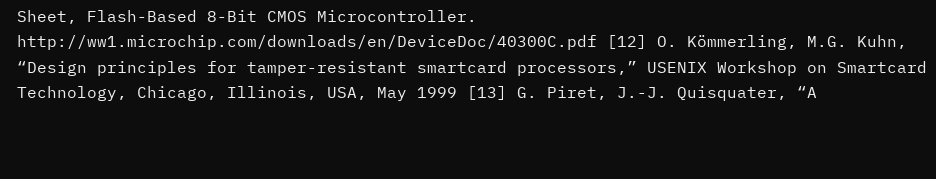Sheet, Flash-Based 8-Bit CMOS Microcontroller. http://ww1.microchip.com/downloads/en/DeviceDoc/40300C.pdf [12] O. Kömmerling, M.G. Kuhn, “Design principles for tamper-resistant smartcard processors,” USENIX Workshop on Smartcard Technology, Chicago, Illinois, USA, May 1999 [13] G. Piret, J.-J. Quisquater, “A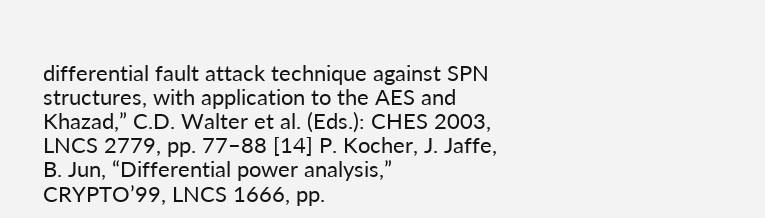differential fault attack technique against SPN structures, with application to the AES and Khazad,” C.D. Walter et al. (Eds.): CHES 2003, LNCS 2779, pp. 77–88 [14] P. Kocher, J. Jaffe, B. Jun, “Differential power analysis,” CRYPTO’99, LNCS 1666, pp.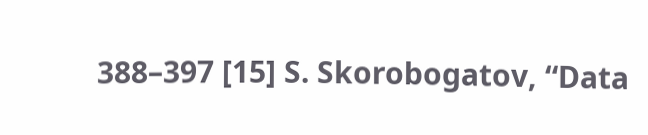388–397 [15] S. Skorobogatov, “Data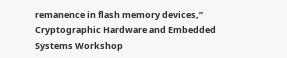remanence in flash memory devices,” Cryptographic Hardware and Embedded Systems Workshop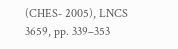(CHES- 2005), LNCS 3659, pp. 339–353